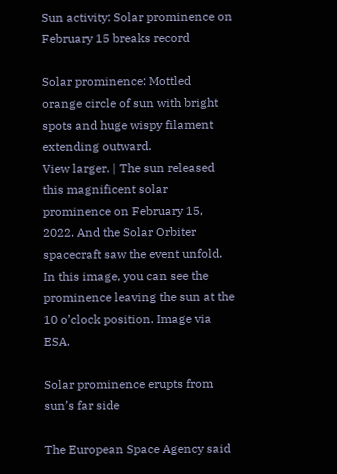Sun activity: Solar prominence on February 15 breaks record

Solar prominence: Mottled orange circle of sun with bright spots and huge wispy filament extending outward.
View larger. | The sun released this magnificent solar prominence on February 15, 2022. And the Solar Orbiter spacecraft saw the event unfold. In this image, you can see the prominence leaving the sun at the 10 o’clock position. Image via ESA.

Solar prominence erupts from sun’s far side

The European Space Agency said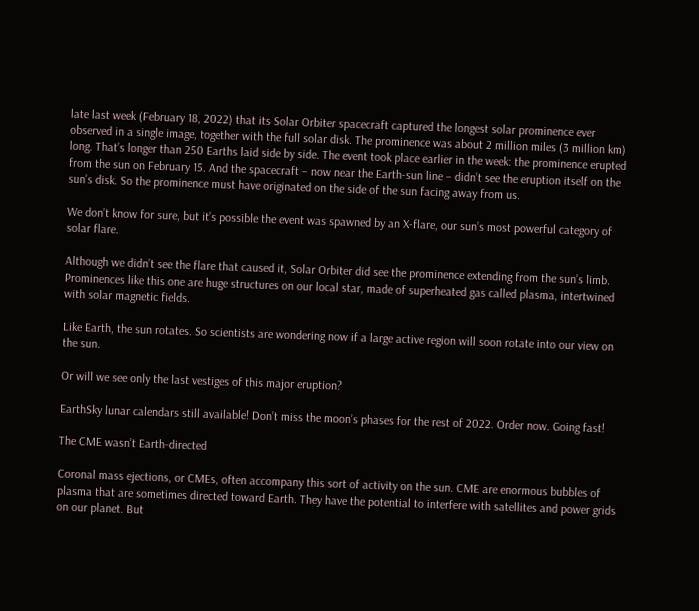late last week (February 18, 2022) that its Solar Orbiter spacecraft captured the longest solar prominence ever observed in a single image, together with the full solar disk. The prominence was about 2 million miles (3 million km) long. That’s longer than 250 Earths laid side by side. The event took place earlier in the week: the prominence erupted from the sun on February 15. And the spacecraft – now near the Earth-sun line – didn’t see the eruption itself on the sun’s disk. So the prominence must have originated on the side of the sun facing away from us.

We don’t know for sure, but it’s possible the event was spawned by an X-flare, our sun’s most powerful category of solar flare.

Although we didn’t see the flare that caused it, Solar Orbiter did see the prominence extending from the sun’s limb. Prominences like this one are huge structures on our local star, made of superheated gas called plasma, intertwined with solar magnetic fields.

Like Earth, the sun rotates. So scientists are wondering now if a large active region will soon rotate into our view on the sun.

Or will we see only the last vestiges of this major eruption?

EarthSky lunar calendars still available! Don’t miss the moon’s phases for the rest of 2022. Order now. Going fast!

The CME wasn’t Earth-directed

Coronal mass ejections, or CMEs, often accompany this sort of activity on the sun. CME are enormous bubbles of plasma that are sometimes directed toward Earth. They have the potential to interfere with satellites and power grids on our planet. But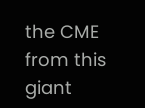the CME from this giant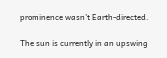prominence wasn’t Earth-directed.

The sun is currently in an upswing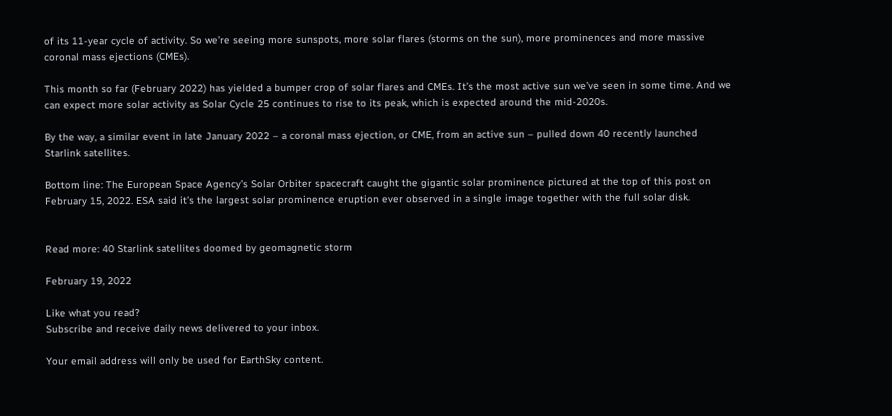of its 11-year cycle of activity. So we’re seeing more sunspots, more solar flares (storms on the sun), more prominences and more massive coronal mass ejections (CMEs).

This month so far (February 2022) has yielded a bumper crop of solar flares and CMEs. It’s the most active sun we’ve seen in some time. And we can expect more solar activity as Solar Cycle 25 continues to rise to its peak, which is expected around the mid-2020s.

By the way, a similar event in late January 2022 – a coronal mass ejection, or CME, from an active sun – pulled down 40 recently launched Starlink satellites.

Bottom line: The European Space Agency’s Solar Orbiter spacecraft caught the gigantic solar prominence pictured at the top of this post on February 15, 2022. ESA said it’s the largest solar prominence eruption ever observed in a single image together with the full solar disk.


Read more: 40 Starlink satellites doomed by geomagnetic storm

February 19, 2022

Like what you read?
Subscribe and receive daily news delivered to your inbox.

Your email address will only be used for EarthSky content.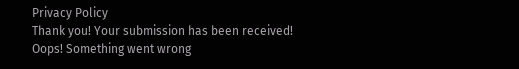Privacy Policy
Thank you! Your submission has been received!
Oops! Something went wrong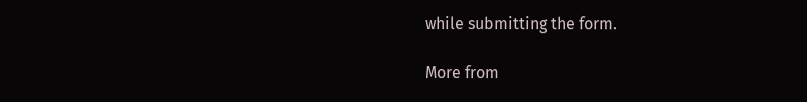while submitting the form.

More from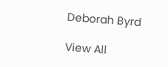Deborah Byrd

View All